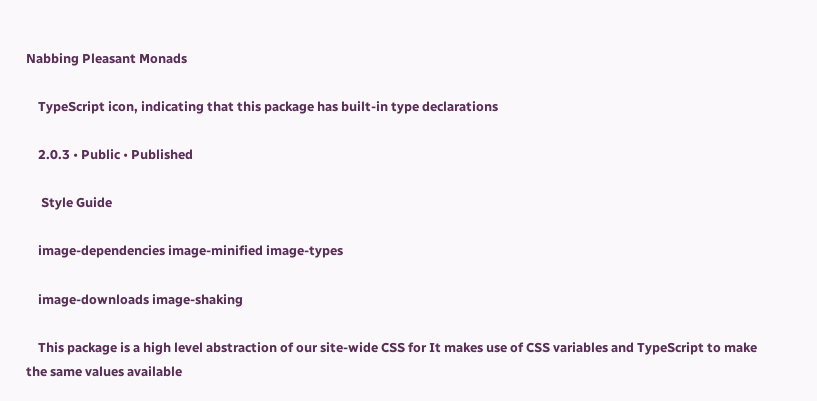Nabbing Pleasant Monads

    TypeScript icon, indicating that this package has built-in type declarations

    2.0.3 • Public • Published

     Style Guide

    image-dependencies image-minified image-types

    image-downloads image-shaking

    This package is a high level abstraction of our site-wide CSS for It makes use of CSS variables and TypeScript to make the same values available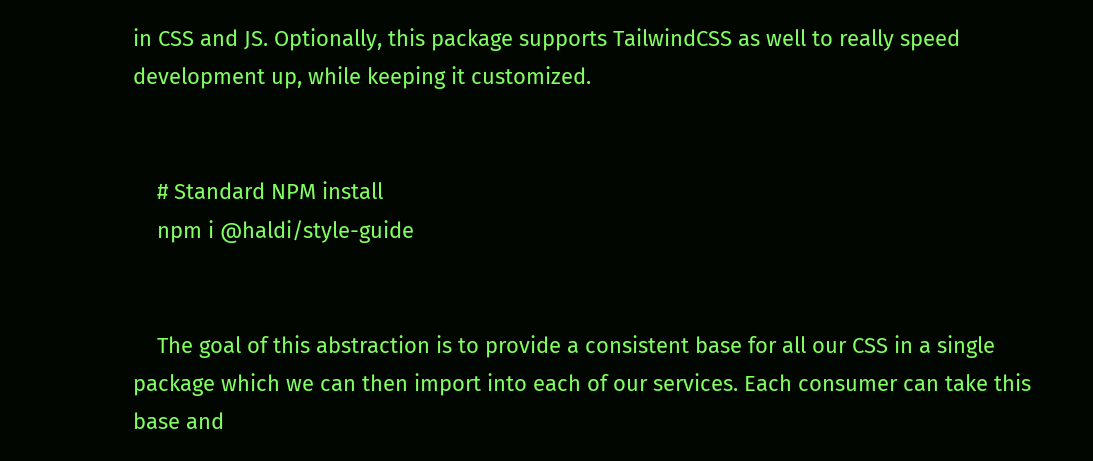in CSS and JS. Optionally, this package supports TailwindCSS as well to really speed development up, while keeping it customized.


    # Standard NPM install
    npm i @haldi/style-guide


    The goal of this abstraction is to provide a consistent base for all our CSS in a single package which we can then import into each of our services. Each consumer can take this base and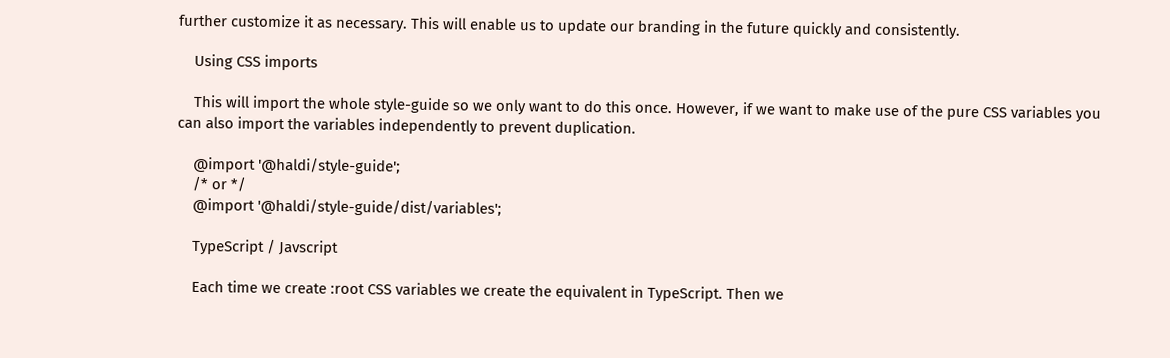further customize it as necessary. This will enable us to update our branding in the future quickly and consistently.

    Using CSS imports

    This will import the whole style-guide so we only want to do this once. However, if we want to make use of the pure CSS variables you can also import the variables independently to prevent duplication.

    @import '@haldi/style-guide';
    /* or */
    @import '@haldi/style-guide/dist/variables';

    TypeScript / Javscript

    Each time we create :root CSS variables we create the equivalent in TypeScript. Then we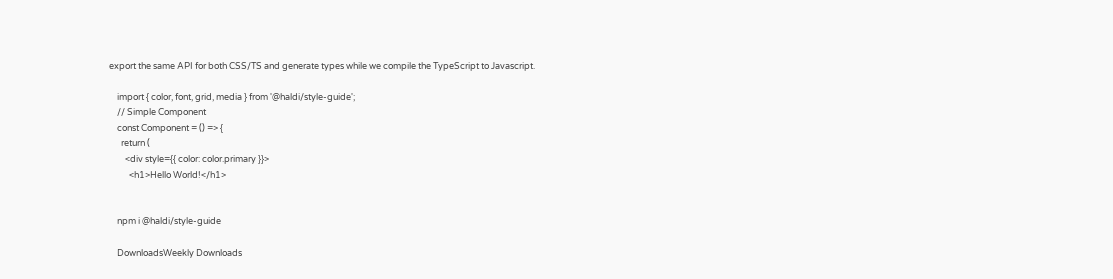export the same API for both CSS/TS and generate types while we compile the TypeScript to Javascript.

    import { color, font, grid, media } from '@haldi/style-guide';
    // Simple Component
    const Component = () => {
      return (
        <div style={{ color: color.primary }}>
          <h1>Hello World!</h1>


    npm i @haldi/style-guide

    DownloadsWeekly Downloads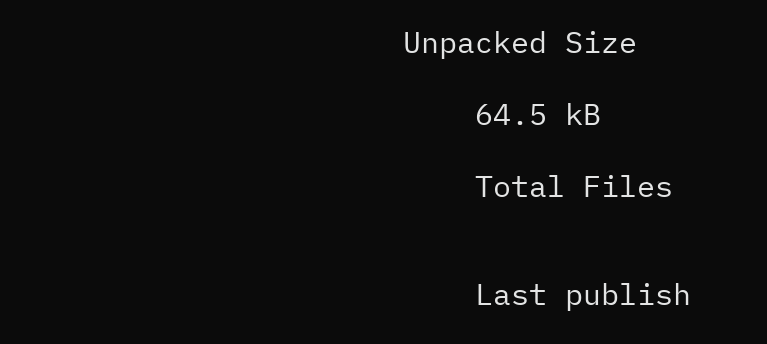Unpacked Size

    64.5 kB

    Total Files


    Last publish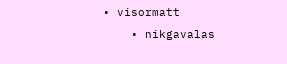• visormatt
    • nikgavalas